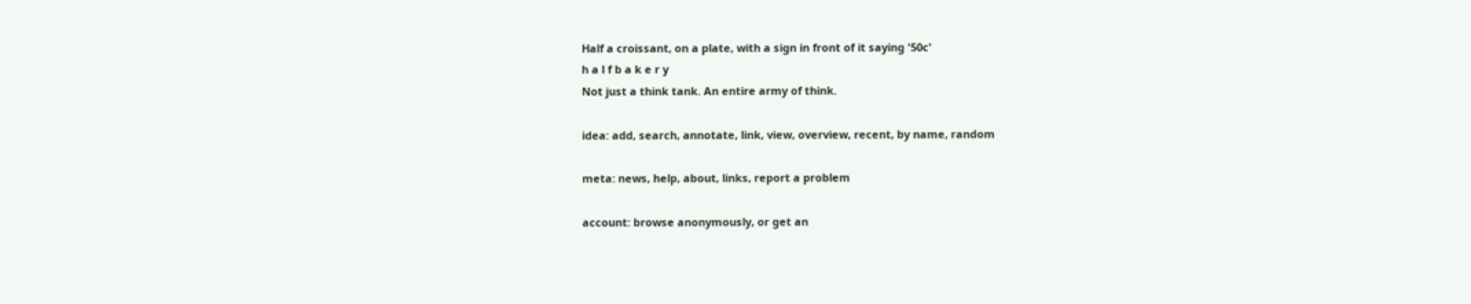Half a croissant, on a plate, with a sign in front of it saying '50c'
h a l f b a k e r y
Not just a think tank. An entire army of think.

idea: add, search, annotate, link, view, overview, recent, by name, random

meta: news, help, about, links, report a problem

account: browse anonymously, or get an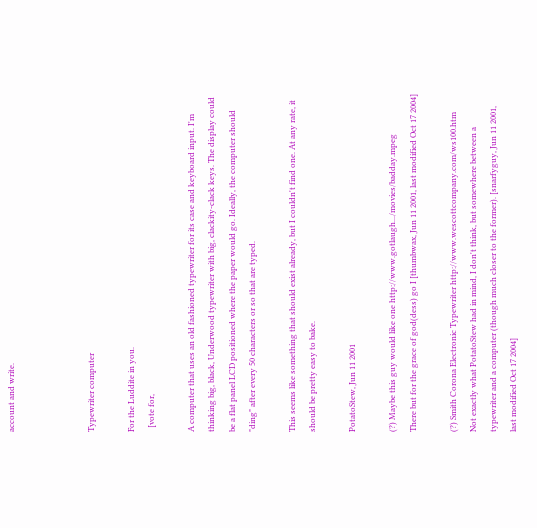account and write.



Typewriter computer

For the Luddite in you.
  [vote for,

A computer that uses an old fashioned typewriter for its case and keyboard input. I'm thinking big, black, Underwood typewriter with big, clackity-clack keys. The display could be a flat panel LCD positioned where the paper would go. Ideally, the computer should "ding" after every 50 characters or so that are typed.

This seems like something that should exist already, but I couldn't find one. At any rate, it should be pretty easy to bake.

PotatoStew, Jun 11 2001

(?) Maybe this guy would like one http://www.gotlaugh.../movies/badday.mpeg
There but for the grace of god(dess) go I [thumbwax, Jun 11 2001, last modified Oct 17 2004]

(?) Smith Corona Electronic Typewriter http://www.wescottcompany.com/ws100.htm
Not exactly what PotatoStew had in mind, I don't think, but somewhere between a typewriter and a computer (though much closer to the former). [snarfyguy, Jun 11 2001, last modified Oct 17 2004]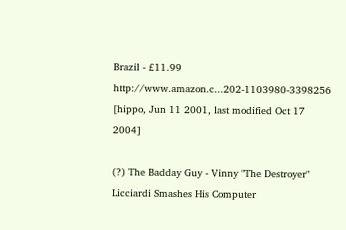Brazil - £11.99 http://www.amazon.c...202-1103980-3398256
[hippo, Jun 11 2001, last modified Oct 17 2004]

(?) The Badday Guy - Vinny "The Destroyer" Licciardi Smashes His Computer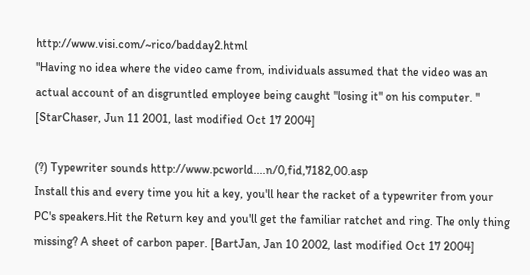http://www.visi.com/~rico/badday2.html
"Having no idea where the video came from, individuals assumed that the video was an actual account of an disgruntled employee being caught "losing it" on his computer. " [StarChaser, Jun 11 2001, last modified Oct 17 2004]

(?) Typewriter sounds http://www.pcworld....n/0,fid,7182,00.asp
Install this and every time you hit a key, you'll hear the racket of a typewriter from your PC's speakers.Hit the Return key and you'll get the familiar ratchet and ring. The only thing missing? A sheet of carbon paper. [BartJan, Jan 10 2002, last modified Oct 17 2004]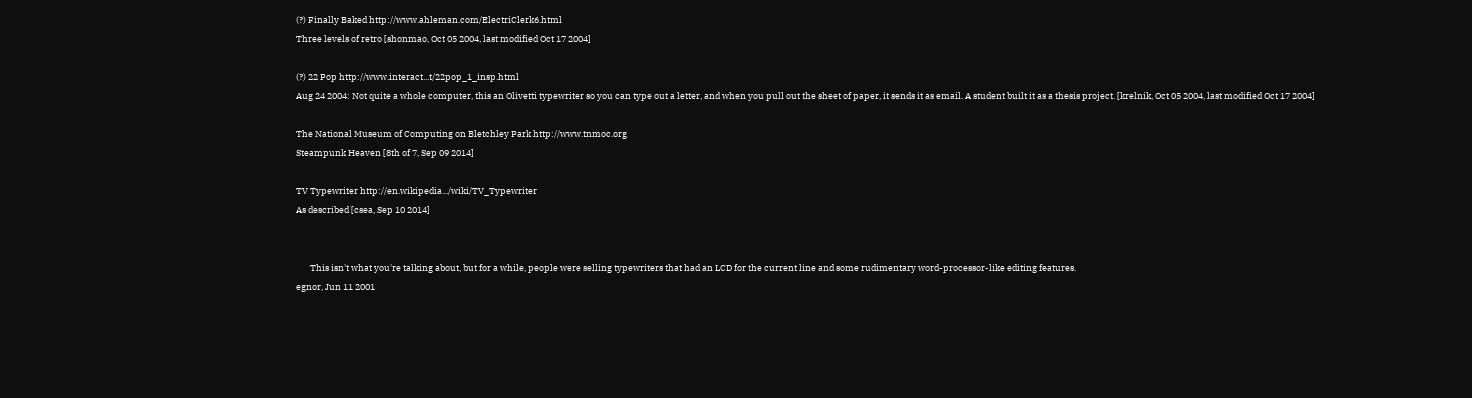(?) Finally Baked http://www.ahleman.com/ElectriClerk6.html
Three levels of retro [shonmao, Oct 05 2004, last modified Oct 17 2004]

(?) 22 Pop http://www.interact...t/22pop_1_insp.html
Aug 24 2004: Not quite a whole computer, this an Olivetti typewriter so you can type out a letter, and when you pull out the sheet of paper, it sends it as email. A student built it as a thesis project. [krelnik, Oct 05 2004, last modified Oct 17 2004]

The National Museum of Computing on Bletchley Park http://www.tnmoc.org
Steampunk Heaven [8th of 7, Sep 09 2014]

TV Typewriter http://en.wikipedia.../wiki/TV_Typewriter
As described [csea, Sep 10 2014]


       This isn't what you're talking about, but for a while, people were selling typewriters that had an LCD for the current line and some rudimentary word-processor-like editing features.
egnor, Jun 11 2001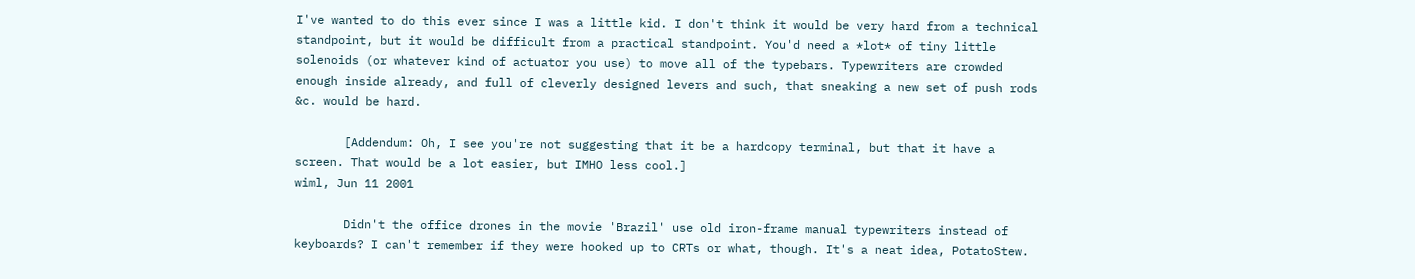I've wanted to do this ever since I was a little kid. I don't think it would be very hard from a technical standpoint, but it would be difficult from a practical standpoint. You'd need a *lot* of tiny little solenoids (or whatever kind of actuator you use) to move all of the typebars. Typewriters are crowded enough inside already, and full of cleverly designed levers and such, that sneaking a new set of push rods &c. would be hard.

       [Addendum: Oh, I see you're not suggesting that it be a hardcopy terminal, but that it have a screen. That would be a lot easier, but IMHO less cool.]
wiml, Jun 11 2001

       Didn't the office drones in the movie 'Brazil' use old iron-frame manual typewriters instead of keyboards? I can't remember if they were hooked up to CRTs or what, though. It's a neat idea, PotatoStew.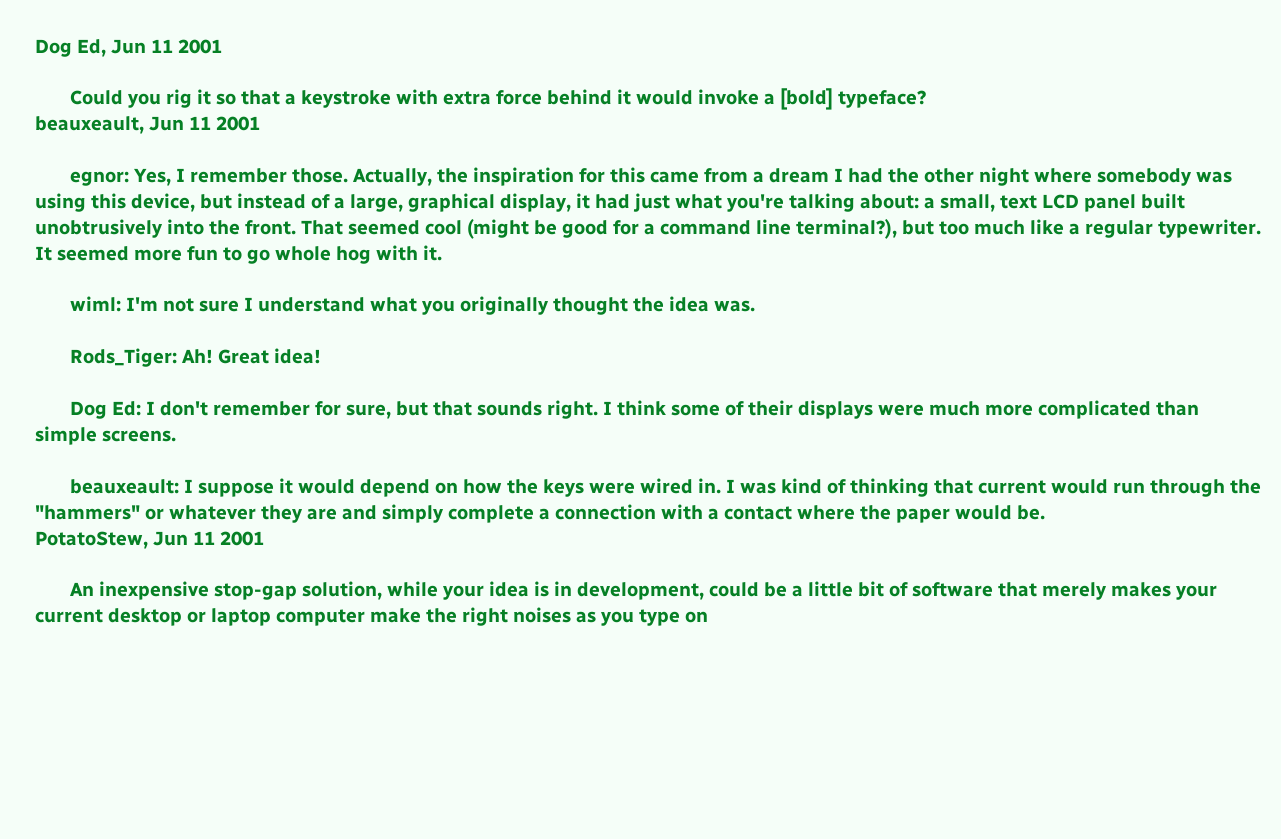Dog Ed, Jun 11 2001

       Could you rig it so that a keystroke with extra force behind it would invoke a [bold] typeface?
beauxeault, Jun 11 2001

       egnor: Yes, I remember those. Actually, the inspiration for this came from a dream I had the other night where somebody was using this device, but instead of a large, graphical display, it had just what you're talking about: a small, text LCD panel built unobtrusively into the front. That seemed cool (might be good for a command line terminal?), but too much like a regular typewriter. It seemed more fun to go whole hog with it.

       wiml: I'm not sure I understand what you originally thought the idea was.

       Rods_Tiger: Ah! Great idea!

       Dog Ed: I don't remember for sure, but that sounds right. I think some of their displays were much more complicated than simple screens.

       beauxeault: I suppose it would depend on how the keys were wired in. I was kind of thinking that current would run through the "hammers" or whatever they are and simply complete a connection with a contact where the paper would be.
PotatoStew, Jun 11 2001

       An inexpensive stop-gap solution, while your idea is in development, could be a little bit of software that merely makes your current desktop or laptop computer make the right noises as you type on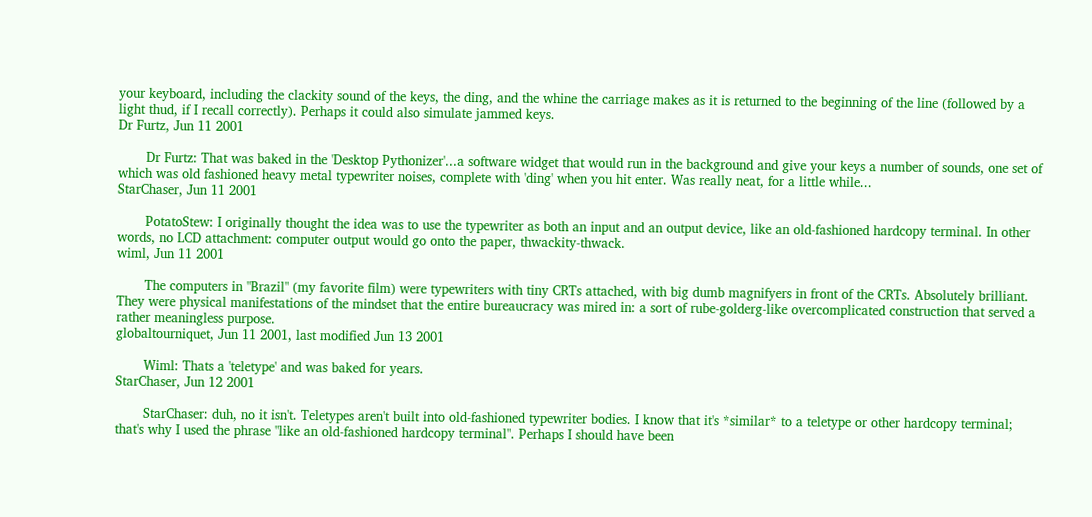your keyboard, including the clackity sound of the keys, the ding, and the whine the carriage makes as it is returned to the beginning of the line (followed by a light thud, if I recall correctly). Perhaps it could also simulate jammed keys.
Dr Furtz, Jun 11 2001

       Dr Furtz: That was baked in the 'Desktop Pythonizer'...a software widget that would run in the background and give your keys a number of sounds, one set of which was old fashioned heavy metal typewriter noises, complete with 'ding' when you hit enter. Was really neat, for a little while...
StarChaser, Jun 11 2001

       PotatoStew: I originally thought the idea was to use the typewriter as both an input and an output device, like an old-fashioned hardcopy terminal. In other words, no LCD attachment: computer output would go onto the paper, thwackity-thwack.
wiml, Jun 11 2001

       The computers in "Brazil" (my favorite film) were typewriters with tiny CRTs attached, with big dumb magnifyers in front of the CRTs. Absolutely brilliant. They were physical manifestations of the mindset that the entire bureaucracy was mired in: a sort of rube-golderg-like overcomplicated construction that served a rather meaningless purpose.
globaltourniquet, Jun 11 2001, last modified Jun 13 2001

       Wiml: Thats a 'teletype' and was baked for years.
StarChaser, Jun 12 2001

       StarChaser: duh, no it isn't. Teletypes aren't built into old-fashioned typewriter bodies. I know that it's *similar* to a teletype or other hardcopy terminal; that's why I used the phrase "like an old-fashioned hardcopy terminal". Perhaps I should have been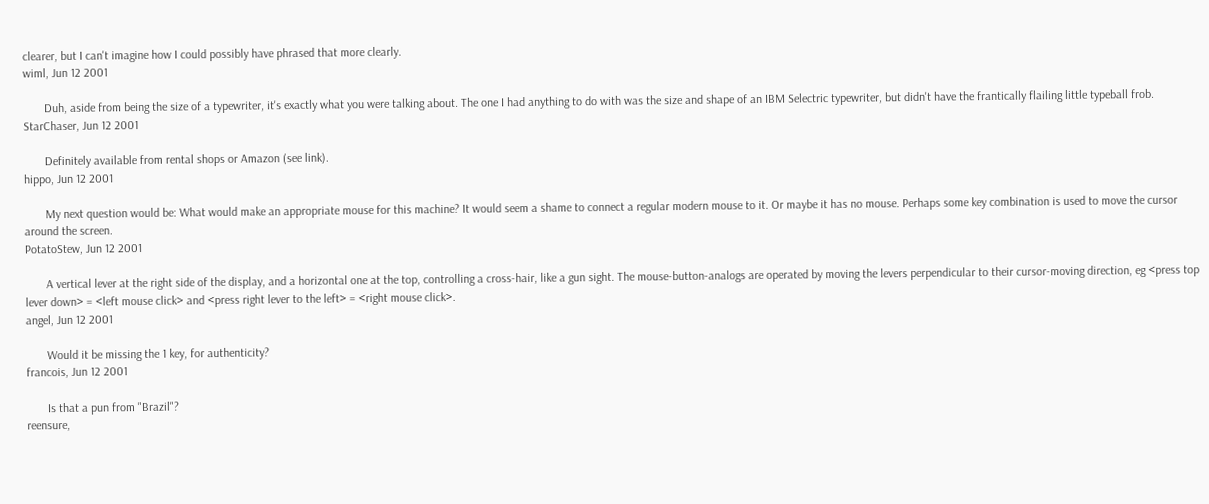clearer, but I can't imagine how I could possibly have phrased that more clearly.
wiml, Jun 12 2001

       Duh, aside from being the size of a typewriter, it's exactly what you were talking about. The one I had anything to do with was the size and shape of an IBM Selectric typewriter, but didn't have the frantically flailing little typeball frob.
StarChaser, Jun 12 2001

       Definitely available from rental shops or Amazon (see link).
hippo, Jun 12 2001

       My next question would be: What would make an appropriate mouse for this machine? It would seem a shame to connect a regular modern mouse to it. Or maybe it has no mouse. Perhaps some key combination is used to move the cursor around the screen.
PotatoStew, Jun 12 2001

       A vertical lever at the right side of the display, and a horizontal one at the top, controlling a cross-hair, like a gun sight. The mouse-button-analogs are operated by moving the levers perpendicular to their cursor-moving direction, eg <press top lever down> = <left mouse click> and <press right lever to the left> = <right mouse click>.
angel, Jun 12 2001

       Would it be missing the 1 key, for authenticity?
francois, Jun 12 2001

       Is that a pun from "Brazil"?
reensure,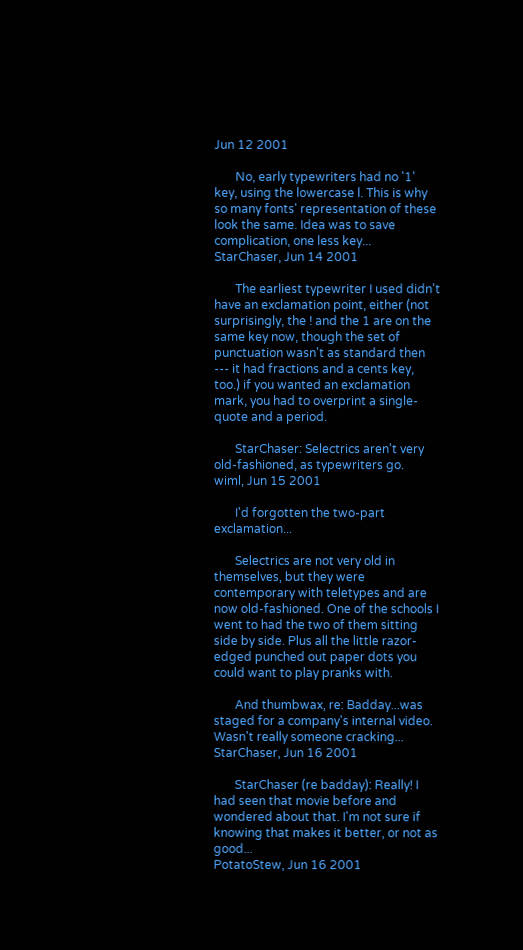Jun 12 2001

       No, early typewriters had no '1' key, using the lowercase l. This is why so many fonts' representation of these look the same. Idea was to save complication, one less key...
StarChaser, Jun 14 2001

       The earliest typewriter I used didn't have an exclamation point, either (not surprisingly, the ! and the 1 are on the same key now, though the set of punctuation wasn't as standard then --- it had fractions and a cents key, too.) if you wanted an exclamation mark, you had to overprint a single-quote and a period.

       StarChaser: Selectrics aren't very old-fashioned, as typewriters go.
wiml, Jun 15 2001

       I'd forgotten the two-part exclamation...

       Selectrics are not very old in themselves, but they were contemporary with teletypes and are now old-fashioned. One of the schools I went to had the two of them sitting side by side. Plus all the little razor-edged punched out paper dots you could want to play pranks with.

       And thumbwax, re: Badday...was staged for a company's internal video. Wasn't really someone cracking...
StarChaser, Jun 16 2001

       StarChaser (re badday): Really! I had seen that movie before and wondered about that. I'm not sure if knowing that makes it better, or not as good...
PotatoStew, Jun 16 2001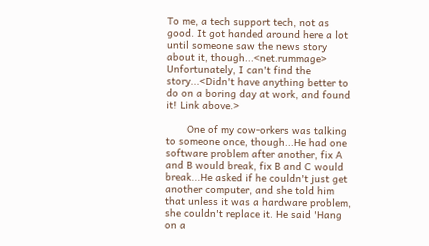To me, a tech support tech, not as good. It got handed around here a lot until someone saw the news story about it, though...<net.rummage> Unfortunately, I can't find the story...<Didn't have anything better to do on a boring day at work, and found it! Link above.>

       One of my cow-orkers was talking to someone once, though...He had one software problem after another, fix A and B would break, fix B and C would break...He asked if he couldn't just get another computer, and she told him that unless it was a hardware problem, she couldn't replace it. He said 'Hang on a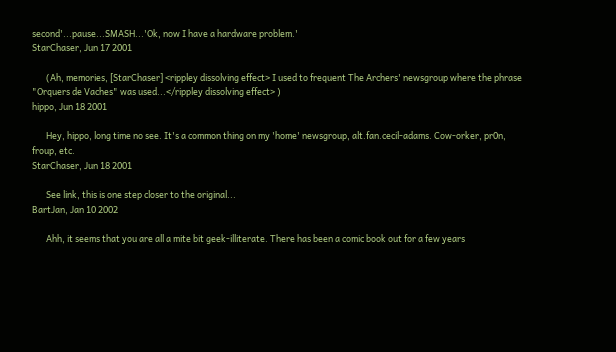second'...pause...SMASH...'Ok, now I have a hardware problem.'
StarChaser, Jun 17 2001

       (Ah, memories, [StarChaser] <rippley dissolving effect> I used to frequent The Archers' newsgroup where the phrase "Orquers de Vaches" was used...</rippley dissolving effect> )
hippo, Jun 18 2001

       Hey, hippo, long time no see. It's a common thing on my 'home' newsgroup, alt.fan.cecil-adams. Cow-orker, pr0n, froup, etc.
StarChaser, Jun 18 2001

       See link, this is one step closer to the original...
BartJan, Jan 10 2002

       Ahh, it seems that you are all a mite bit geek-illiterate. There has been a comic book out for a few years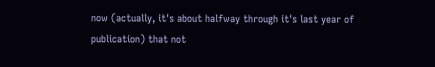now (actually, it's about halfway through it's last year of publication) that not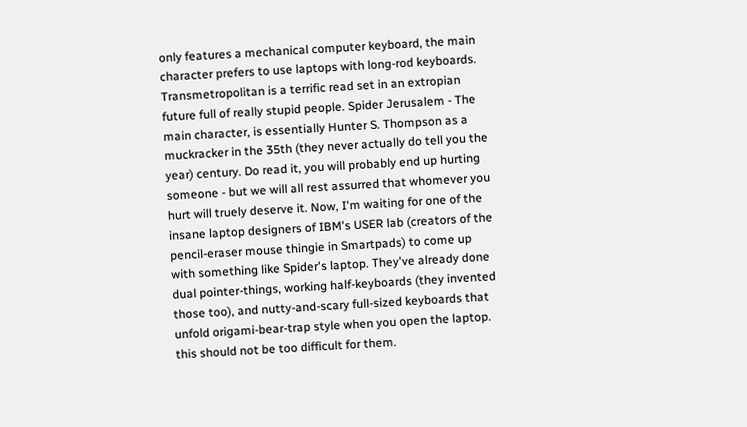only features a mechanical computer keyboard, the main character prefers to use laptops with long-rod keyboards. Transmetropolitan is a terrific read set in an extropian future full of really stupid people. Spider Jerusalem - The main character, is essentially Hunter S. Thompson as a muckracker in the 35th (they never actually do tell you the year) century. Do read it, you will probably end up hurting someone - but we will all rest assurred that whomever you hurt will truely deserve it. Now, I'm waiting for one of the insane laptop designers of IBM's USER lab (creators of the pencil-eraser mouse thingie in Smartpads) to come up with something like Spider's laptop. They've already done dual pointer-things, working half-keyboards (they invented those too), and nutty-and-scary full-sized keyboards that unfold origami-bear-trap style when you open the laptop. this should not be too difficult for them.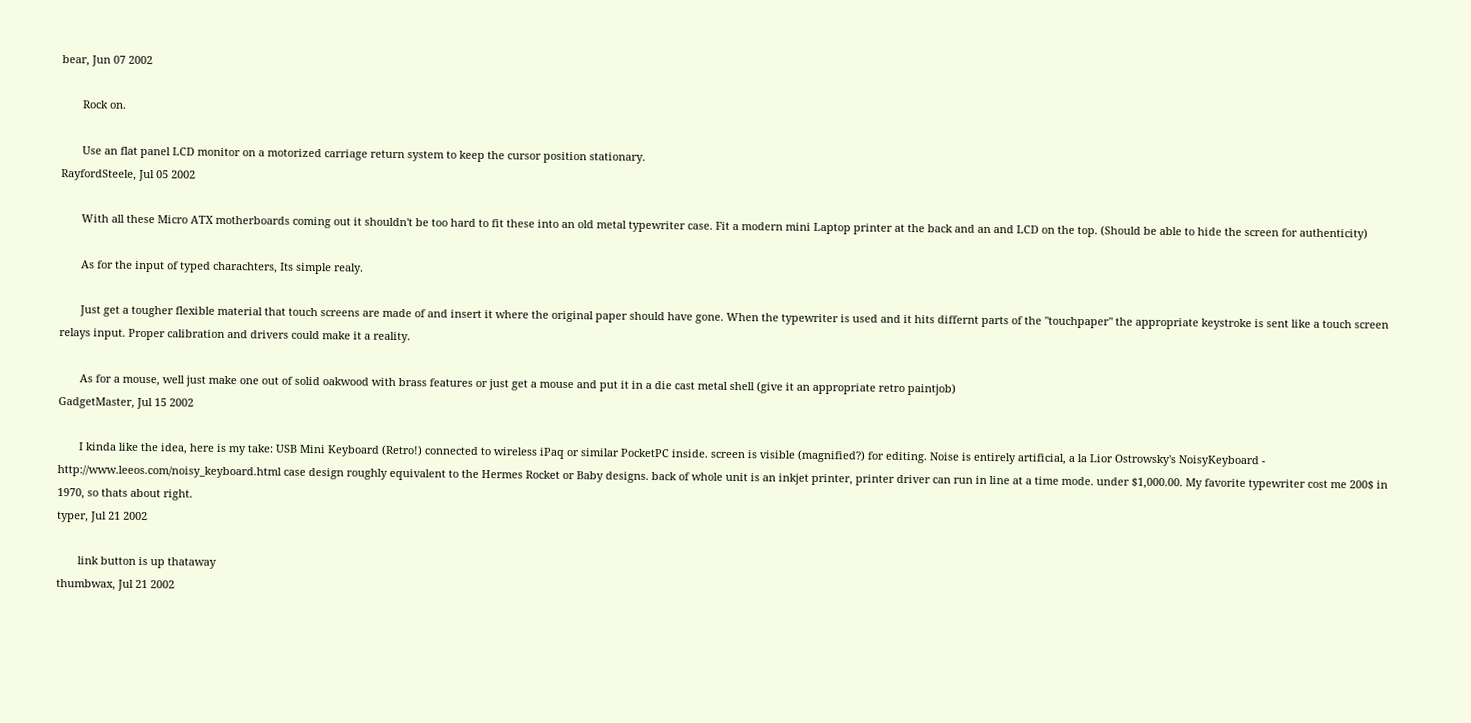bear, Jun 07 2002

       Rock on.

       Use an flat panel LCD monitor on a motorized carriage return system to keep the cursor position stationary.
RayfordSteele, Jul 05 2002

       With all these Micro ATX motherboards coming out it shouldn't be too hard to fit these into an old metal typewriter case. Fit a modern mini Laptop printer at the back and an and LCD on the top. (Should be able to hide the screen for authenticity)

       As for the input of typed charachters, Its simple realy.

       Just get a tougher flexible material that touch screens are made of and insert it where the original paper should have gone. When the typewriter is used and it hits differnt parts of the "touchpaper" the appropriate keystroke is sent like a touch screen relays input. Proper calibration and drivers could make it a reality.

       As for a mouse, well just make one out of solid oakwood with brass features or just get a mouse and put it in a die cast metal shell (give it an appropriate retro paintjob)
GadgetMaster, Jul 15 2002

       I kinda like the idea, here is my take: USB Mini Keyboard (Retro!) connected to wireless iPaq or similar PocketPC inside. screen is visible (magnified?) for editing. Noise is entirely artificial, a la Lior Ostrowsky's NoisyKeyboard - http://www.leeos.com/noisy_keyboard.html case design roughly equivalent to the Hermes Rocket or Baby designs. back of whole unit is an inkjet printer, printer driver can run in line at a time mode. under $1,000.00. My favorite typewriter cost me 200$ in 1970, so thats about right.
typer, Jul 21 2002

       link button is up thataway
thumbwax, Jul 21 2002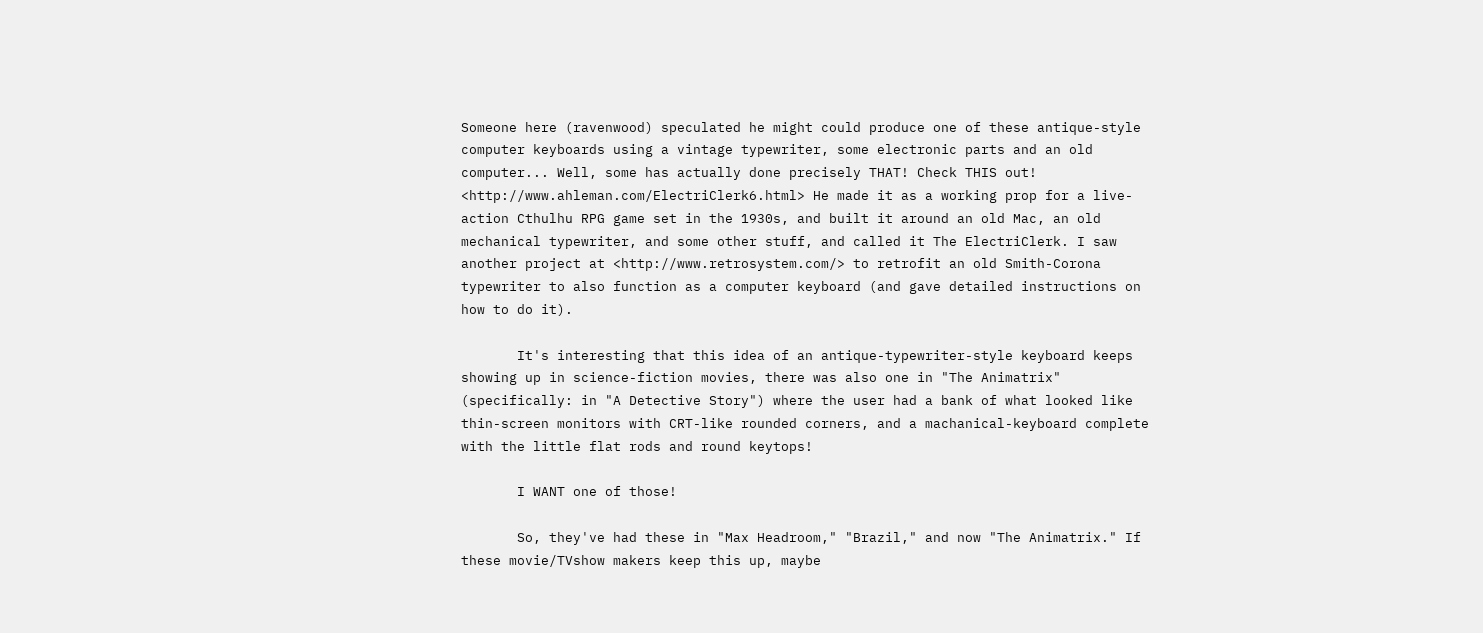Someone here (ravenwood) speculated he might could produce one of these antique-style computer keyboards using a vintage typewriter, some electronic parts and an old computer... Well, some has actually done precisely THAT! Check THIS out! <http://www.ahleman.com/ElectriClerk6.html> He made it as a working prop for a live-action Cthulhu RPG game set in the 1930s, and built it around an old Mac, an old mechanical typewriter, and some other stuff, and called it The ElectriClerk. I saw another project at <http://www.retrosystem.com/> to retrofit an old Smith-Corona typewriter to also function as a computer keyboard (and gave detailed instructions on how to do it).

       It's interesting that this idea of an antique-typewriter-style keyboard keeps showing up in science-fiction movies, there was also one in "The Animatrix" (specifically: in "A Detective Story") where the user had a bank of what looked like thin-screen monitors with CRT-like rounded corners, and a machanical-keyboard complete with the little flat rods and round keytops!

       I WANT one of those!

       So, they've had these in "Max Headroom," "Brazil," and now "The Animatrix." If these movie/TVshow makers keep this up, maybe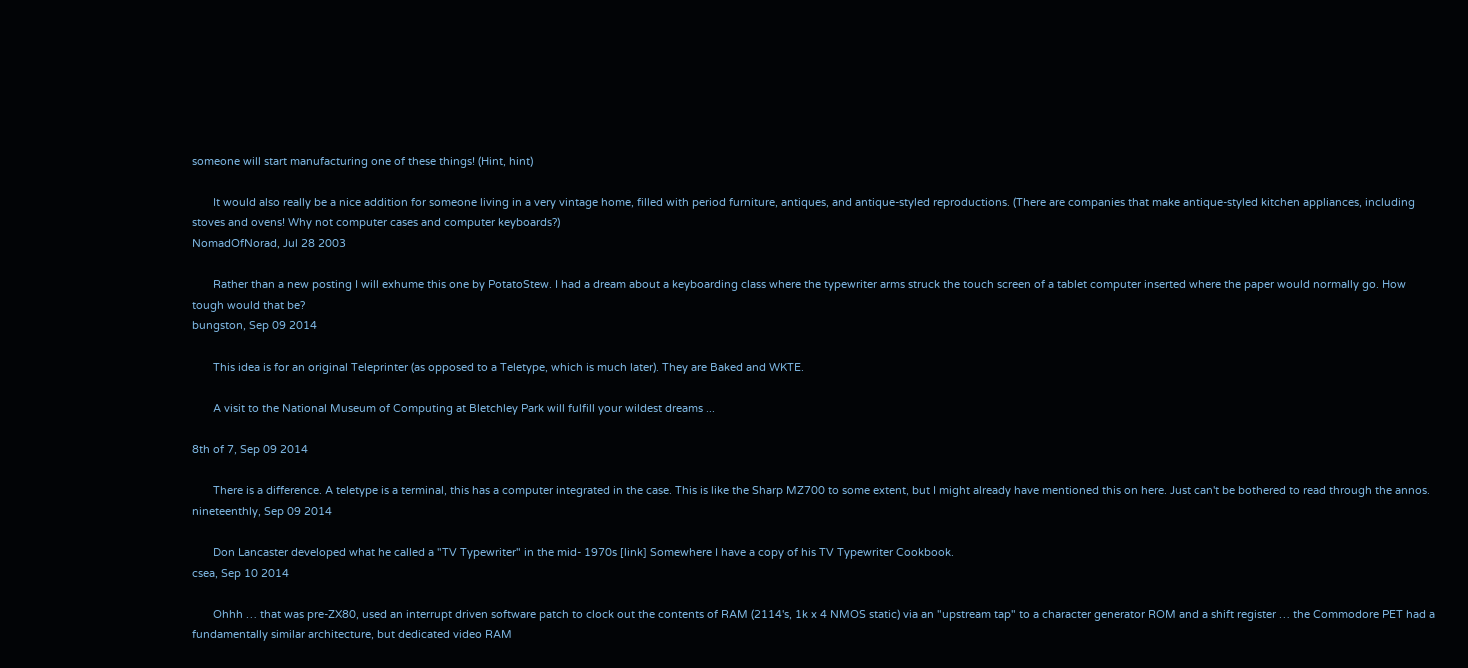someone will start manufacturing one of these things! (Hint, hint)

       It would also really be a nice addition for someone living in a very vintage home, filled with period furniture, antiques, and antique-styled reproductions. (There are companies that make antique-styled kitchen appliances, including stoves and ovens! Why not computer cases and computer keyboards?)
NomadOfNorad, Jul 28 2003

       Rather than a new posting I will exhume this one by PotatoStew. I had a dream about a keyboarding class where the typewriter arms struck the touch screen of a tablet computer inserted where the paper would normally go. How tough would that be?
bungston, Sep 09 2014

       This idea is for an original Teleprinter (as opposed to a Teletype, which is much later). They are Baked and WKTE.

       A visit to the National Museum of Computing at Bletchley Park will fulfill your wildest dreams ...

8th of 7, Sep 09 2014

       There is a difference. A teletype is a terminal, this has a computer integrated in the case. This is like the Sharp MZ700 to some extent, but I might already have mentioned this on here. Just can't be bothered to read through the annos.
nineteenthly, Sep 09 2014

       Don Lancaster developed what he called a "TV Typewriter" in the mid- 1970s [link] Somewhere I have a copy of his TV Typewriter Cookbook.
csea, Sep 10 2014

       Ohhh … that was pre-ZX80, used an interrupt driven software patch to clock out the contents of RAM (2114's, 1k x 4 NMOS static) via an "upstream tap" to a character generator ROM and a shift register … the Commodore PET had a fundamentally similar architecture, but dedicated video RAM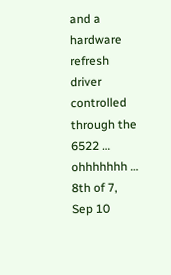and a hardware refresh driver controlled through the 6522 … ohhhhhhh …
8th of 7, Sep 10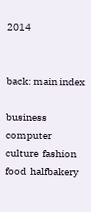2014


back: main index

business  computer  culture  fashion  food  halfbakery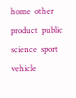home  other  product  public  science  sport  vehicle